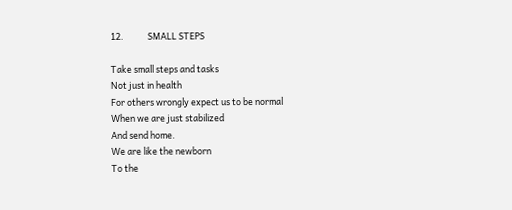12.            SMALL STEPS

Take small steps and tasks
Not just in health
For others wrongly expect us to be normal
When we are just stabilized
And send home.
We are like the newborn
To the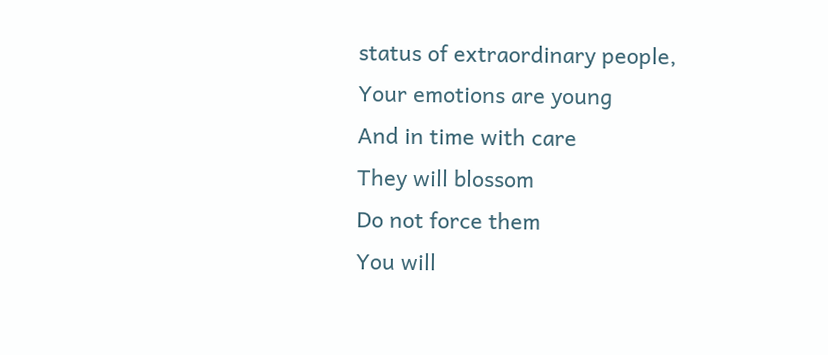status of extraordinary people,
Your emotions are young
And in time with care
They will blossom
Do not force them
You will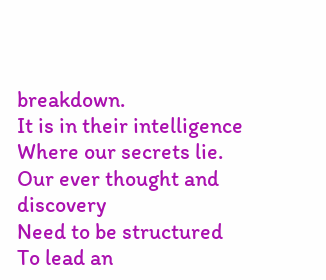breakdown.
It is in their intelligence
Where our secrets lie.
Our ever thought and discovery
Need to be structured
To lead an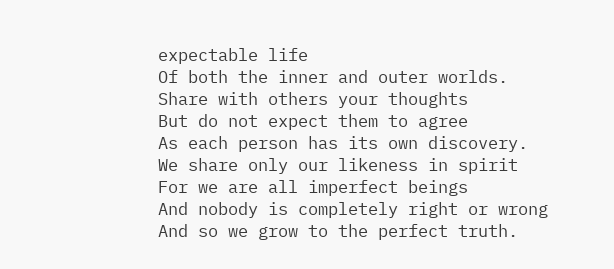expectable life
Of both the inner and outer worlds.
Share with others your thoughts
But do not expect them to agree
As each person has its own discovery.
We share only our likeness in spirit
For we are all imperfect beings
And nobody is completely right or wrong
And so we grow to the perfect truth.